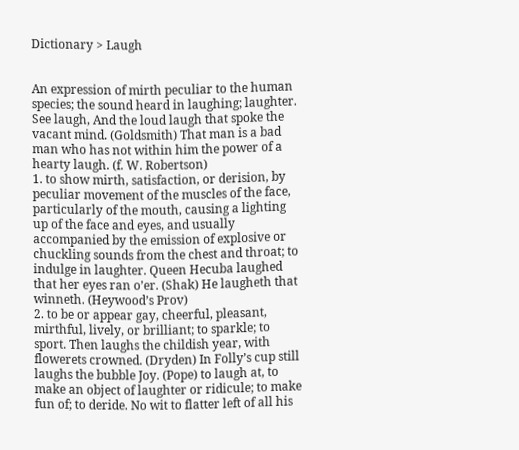Dictionary > Laugh


An expression of mirth peculiar to the human species; the sound heard in laughing; laughter. See laugh, And the loud laugh that spoke the vacant mind. (Goldsmith) That man is a bad man who has not within him the power of a hearty laugh. (f. W. Robertson)
1. to show mirth, satisfaction, or derision, by peculiar movement of the muscles of the face, particularly of the mouth, causing a lighting up of the face and eyes, and usually accompanied by the emission of explosive or chuckling sounds from the chest and throat; to indulge in laughter. Queen Hecuba laughed that her eyes ran o’er. (Shak) He laugheth that winneth. (Heywood’s Prov)
2. to be or appear gay, cheerful, pleasant, mirthful, lively, or brilliant; to sparkle; to sport. Then laughs the childish year, with flowerets crowned. (Dryden) In Folly’s cup still laughs the bubble Joy. (Pope) to laugh at, to make an object of laughter or ridicule; to make fun of; to deride. No wit to flatter left of all his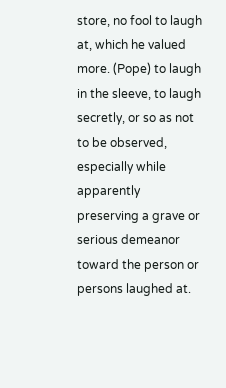store, no fool to laugh at, which he valued more. (Pope) to laugh in the sleeve, to laugh secretly, or so as not to be observed, especially while apparently preserving a grave or serious demeanor toward the person or persons laughed at.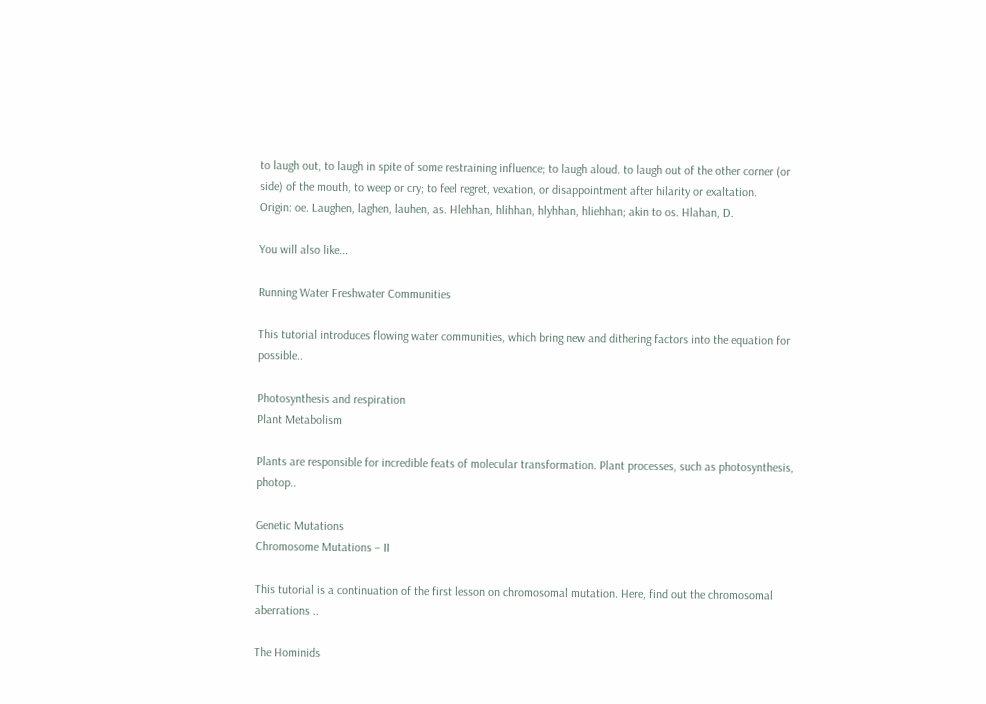to laugh out, to laugh in spite of some restraining influence; to laugh aloud. to laugh out of the other corner (or side) of the mouth, to weep or cry; to feel regret, vexation, or disappointment after hilarity or exaltation.
Origin: oe. Laughen, laghen, lauhen, as. Hlehhan, hlihhan, hlyhhan, hliehhan; akin to os. Hlahan, D.

You will also like...

Running Water Freshwater Communities

This tutorial introduces flowing water communities, which bring new and dithering factors into the equation for possible..

Photosynthesis and respiration
Plant Metabolism

Plants are responsible for incredible feats of molecular transformation. Plant processes, such as photosynthesis, photop..

Genetic Mutations
Chromosome Mutations – II

This tutorial is a continuation of the first lesson on chromosomal mutation. Here, find out the chromosomal aberrations ..

The Hominids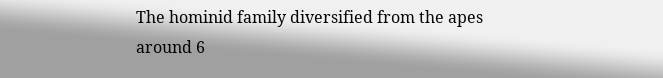The hominid family diversified from the apes around 6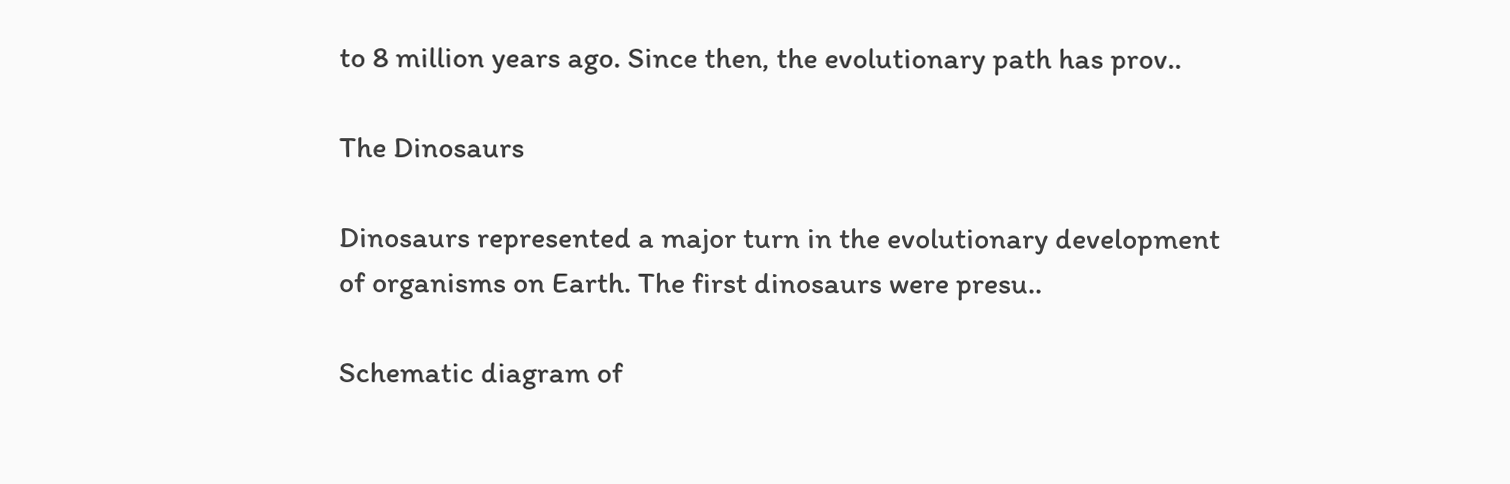to 8 million years ago. Since then, the evolutionary path has prov..

The Dinosaurs

Dinosaurs represented a major turn in the evolutionary development of organisms on Earth. The first dinosaurs were presu..

Schematic diagram of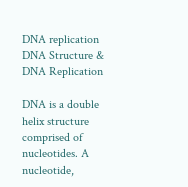DNA replication
DNA Structure & DNA Replication

DNA is a double helix structure comprised of nucleotides. A nucleotide,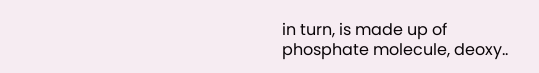in turn, is made up of phosphate molecule, deoxy..